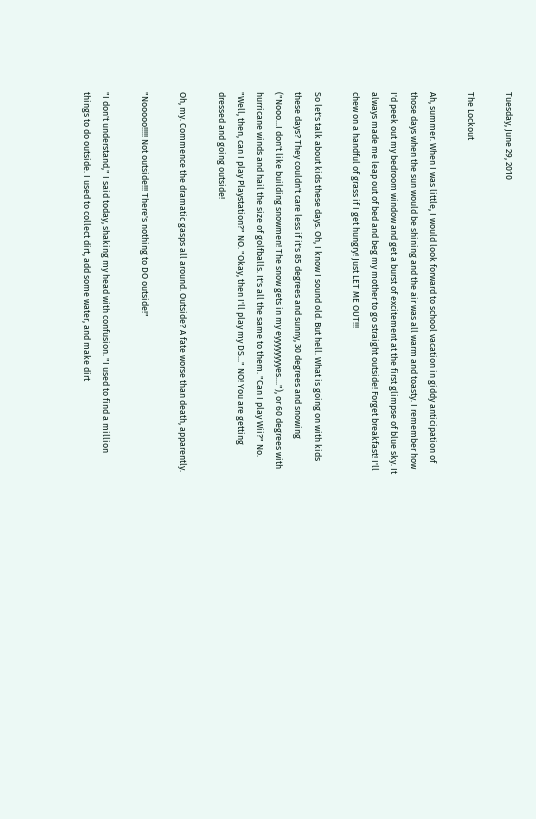Tuesday, June 29, 2010

The Lockout

Ah, summer. When I was little, I would look forward to school vacation in giddy anticipation of those days when the sun would be shining and the air was all warm and toasty. I remember how I'd peek out my bedroom window and get a burst of excitement at the first glimpse of blue sky. It always made me leap out of bed and beg my mother to go straight outside! Forget breakfast! I'll chew on a handful of grass if I get hungry! Just LET ME OUT!!!

So let's talk about kids these days. Oh, I know I sound old. But hell. What is going on with kids these days? They couldn't care less if it's 85 degrees and sunny, 30 degrees and snowing ("Nooo...I don't like building snowmen! The snow gets in my eyyyyyyyyes...."), or 60 degrees with hurricane winds and hail the size of golfballs. It's all the same to them. "Can I play Wii?" No. "Well, then, can I play Playstation?" NO. "Okay, then I'll play my DS..." NO! You are getting dressed and going outside!

Oh, my. Commence the dramatic gasps all around. Outside? A fate worse than death, apparently.

"Nooooo!!!!! Not outside!!! There's nothing to DO outside!"

"I don't understand," I said today, shaking my head with confusion. "I used to find a million things to do outside. I used to collect dirt, add some water, and make dirt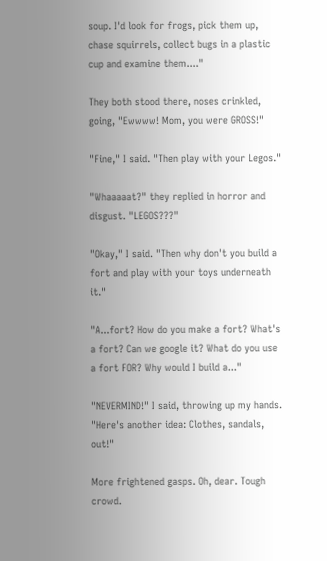soup. I'd look for frogs, pick them up, chase squirrels, collect bugs in a plastic cup and examine them...."

They both stood there, noses crinkled, going, "Ewwww! Mom, you were GROSS!"

"Fine," I said. "Then play with your Legos."

"Whaaaaat?" they replied in horror and disgust. "LEGOS???"

"Okay," I said. "Then why don't you build a fort and play with your toys underneath it."

"A...fort? How do you make a fort? What's a fort? Can we google it? What do you use a fort FOR? Why would I build a..."

"NEVERMIND!" I said, throwing up my hands. "Here's another idea: Clothes, sandals, out!"

More frightened gasps. Oh, dear. Tough crowd.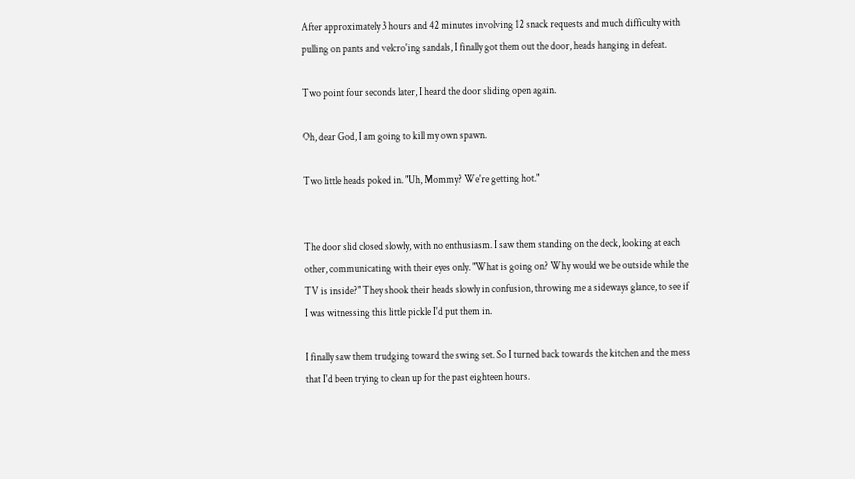After approximately 3 hours and 42 minutes involving 12 snack requests and much difficulty with pulling on pants and velcro'ing sandals, I finally got them out the door, heads hanging in defeat.

Two point four seconds later, I heard the door sliding open again.

Oh, dear God, I am going to kill my own spawn.

Two little heads poked in. "Uh, Mommy? We're getting hot."


The door slid closed slowly, with no enthusiasm. I saw them standing on the deck, looking at each other, communicating with their eyes only. "What is going on? Why would we be outside while the TV is inside?" They shook their heads slowly in confusion, throwing me a sideways glance, to see if I was witnessing this little pickle I'd put them in.

I finally saw them trudging toward the swing set. So I turned back towards the kitchen and the mess that I'd been trying to clean up for the past eighteen hours.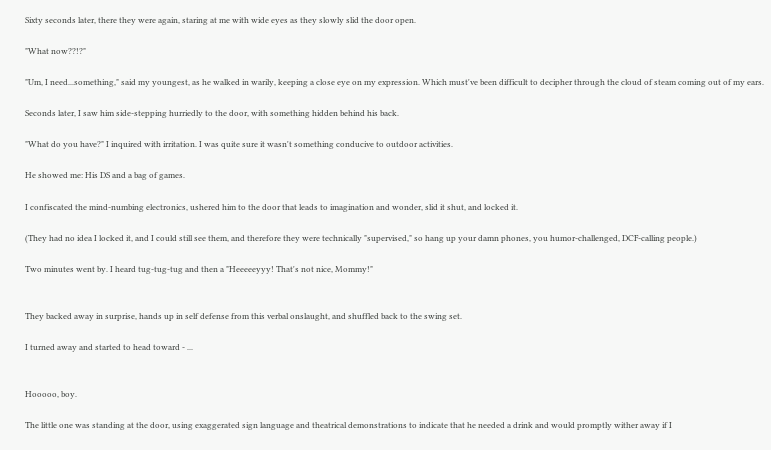Sixty seconds later, there they were again, staring at me with wide eyes as they slowly slid the door open.

"What now??!?"

"Um, I need...something," said my youngest, as he walked in warily, keeping a close eye on my expression. Which must've been difficult to decipher through the cloud of steam coming out of my ears.

Seconds later, I saw him side-stepping hurriedly to the door, with something hidden behind his back.

"What do you have?" I inquired with irritation. I was quite sure it wasn't something conducive to outdoor activities.

He showed me: His DS and a bag of games.

I confiscated the mind-numbing electronics, ushered him to the door that leads to imagination and wonder, slid it shut, and locked it.

(They had no idea I locked it, and I could still see them, and therefore they were technically "supervised," so hang up your damn phones, you humor-challenged, DCF-calling people.)

Two minutes went by. I heard tug-tug-tug and then a "Heeeeeyyy! That's not nice, Mommy!"


They backed away in surprise, hands up in self defense from this verbal onslaught, and shuffled back to the swing set.

I turned away and started to head toward - ...


Hooooo, boy.

The little one was standing at the door, using exaggerated sign language and theatrical demonstrations to indicate that he needed a drink and would promptly wither away if I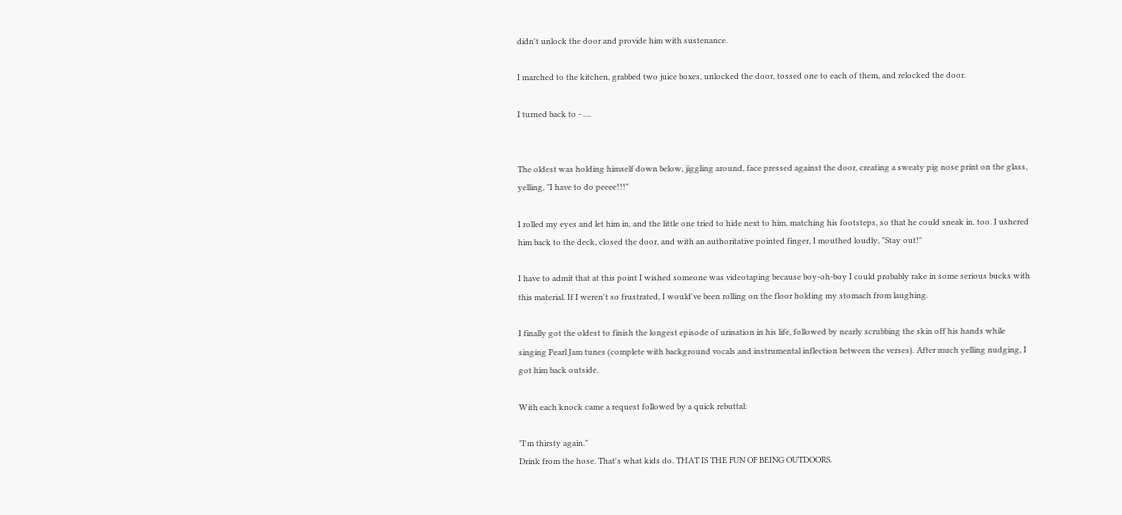didn't unlock the door and provide him with sustenance.

I marched to the kitchen, grabbed two juice boxes, unlocked the door, tossed one to each of them, and relocked the door.

I turned back to - ....


The oldest was holding himself down below, jiggling around, face pressed against the door, creating a sweaty pig nose print on the glass, yelling, "I have to do peeee!!!"

I rolled my eyes and let him in, and the little one tried to hide next to him, matching his footsteps, so that he could sneak in, too. I ushered him back to the deck, closed the door, and with an authoritative pointed finger, I mouthed loudly, "Stay out!"

I have to admit that at this point I wished someone was videotaping because boy-oh-boy I could probably rake in some serious bucks with this material. If I weren't so frustrated, I would've been rolling on the floor holding my stomach from laughing.

I finally got the oldest to finish the longest episode of urination in his life, followed by nearly scrubbing the skin off his hands while singing Pearl Jam tunes (complete with background vocals and instrumental inflection between the verses). After much yelling nudging, I got him back outside.

With each knock came a request followed by a quick rebuttal:

"I'm thirsty again."
Drink from the hose. That's what kids do. THAT IS THE FUN OF BEING OUTDOORS.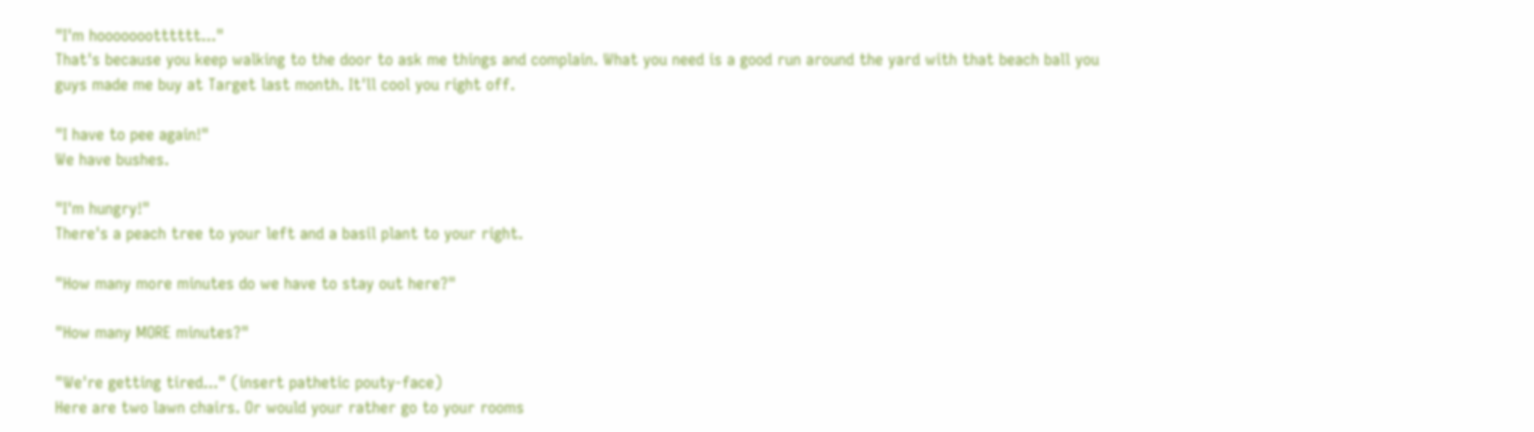"I'm hoooooootttttt..."
That's because you keep walking to the door to ask me things and complain. What you need is a good run around the yard with that beach ball you guys made me buy at Target last month. It'll cool you right off.

"I have to pee again!"
We have bushes.

"I'm hungry!"
There's a peach tree to your left and a basil plant to your right.

"How many more minutes do we have to stay out here?"

"How many MORE minutes?"

"We're getting tired..." (insert pathetic pouty-face)
Here are two lawn chairs. Or would your rather go to your rooms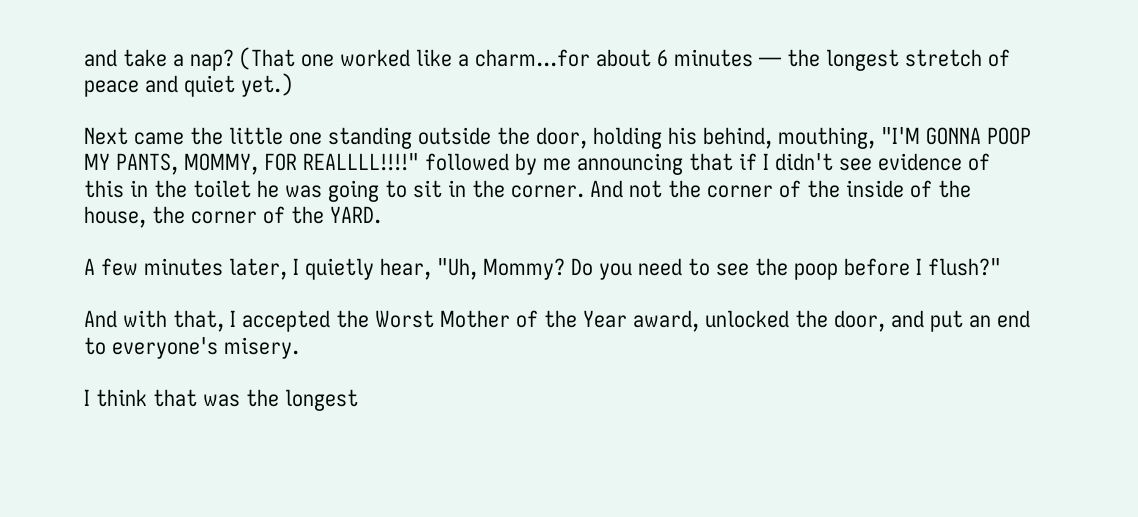and take a nap? (That one worked like a charm...for about 6 minutes — the longest stretch of peace and quiet yet.)

Next came the little one standing outside the door, holding his behind, mouthing, "I'M GONNA POOP MY PANTS, MOMMY, FOR REALLLL!!!!" followed by me announcing that if I didn't see evidence of this in the toilet he was going to sit in the corner. And not the corner of the inside of the house, the corner of the YARD.

A few minutes later, I quietly hear, "Uh, Mommy? Do you need to see the poop before I flush?"

And with that, I accepted the Worst Mother of the Year award, unlocked the door, and put an end to everyone's misery.

I think that was the longest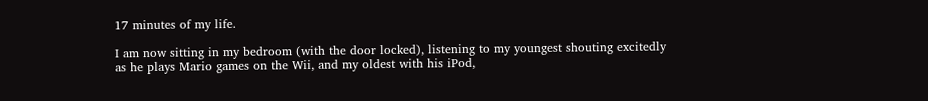17 minutes of my life.

I am now sitting in my bedroom (with the door locked), listening to my youngest shouting excitedly as he plays Mario games on the Wii, and my oldest with his iPod,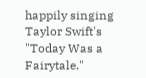happily singing Taylor Swift's "Today Was a Fairytale."